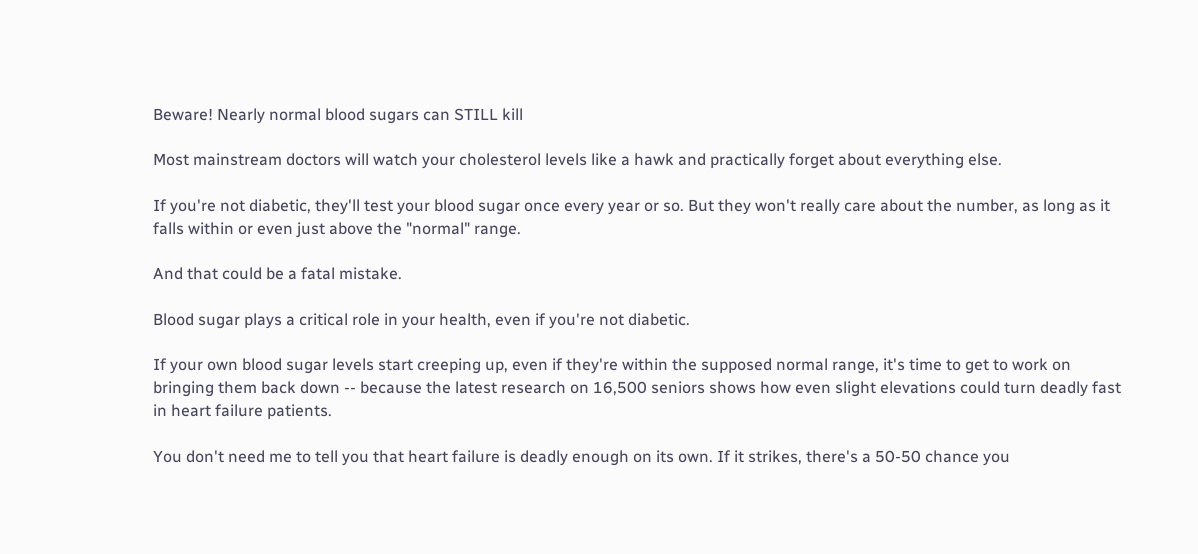Beware! Nearly normal blood sugars can STILL kill

Most mainstream doctors will watch your cholesterol levels like a hawk and practically forget about everything else.

If you're not diabetic, they'll test your blood sugar once every year or so. But they won't really care about the number, as long as it falls within or even just above the "normal" range.

And that could be a fatal mistake.

Blood sugar plays a critical role in your health, even if you're not diabetic.

If your own blood sugar levels start creeping up, even if they're within the supposed normal range, it's time to get to work on bringing them back down -- because the latest research on 16,500 seniors shows how even slight elevations could turn deadly fast in heart failure patients.

You don't need me to tell you that heart failure is deadly enough on its own. If it strikes, there's a 50-50 chance you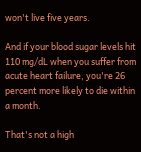won't live five years.

And if your blood sugar levels hit 110 mg/dL when you suffer from acute heart failure, you're 26 percent more likely to die within a month.

That's not a high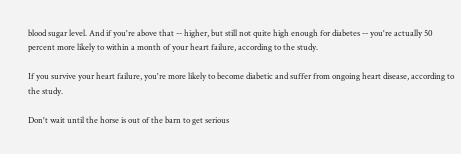blood sugar level. And if you're above that -- higher, but still not quite high enough for diabetes -- you're actually 50 percent more likely to within a month of your heart failure, according to the study.

If you survive your heart failure, you're more likely to become diabetic and suffer from ongoing heart disease, according to the study.

Don't wait until the horse is out of the barn to get serious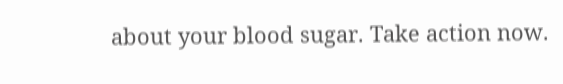about your blood sugar. Take action now.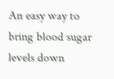An easy way to bring blood sugar levels down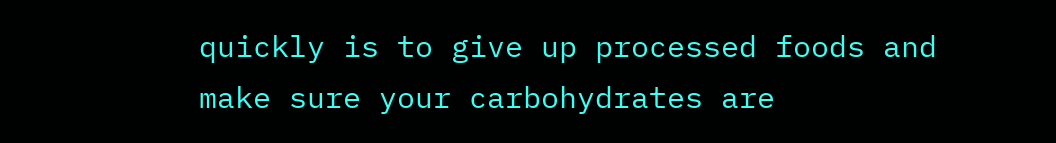quickly is to give up processed foods and make sure your carbohydrates are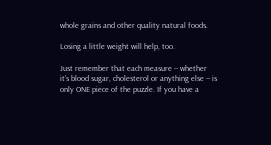whole grains and other quality natural foods.

Losing a little weight will help, too.

Just remember that each measure -- whether it's blood sugar, cholesterol or anything else -- is only ONE piece of the puzzle. If you have a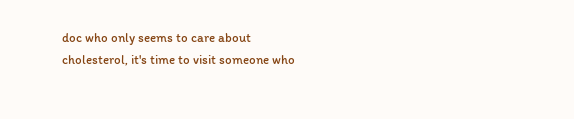doc who only seems to care about cholesterol, it's time to visit someone who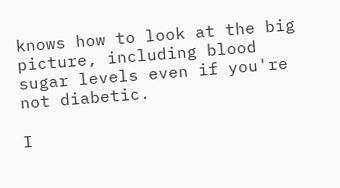knows how to look at the big picture, including blood sugar levels even if you're not diabetic.

I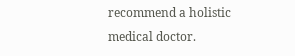recommend a holistic medical doctor.